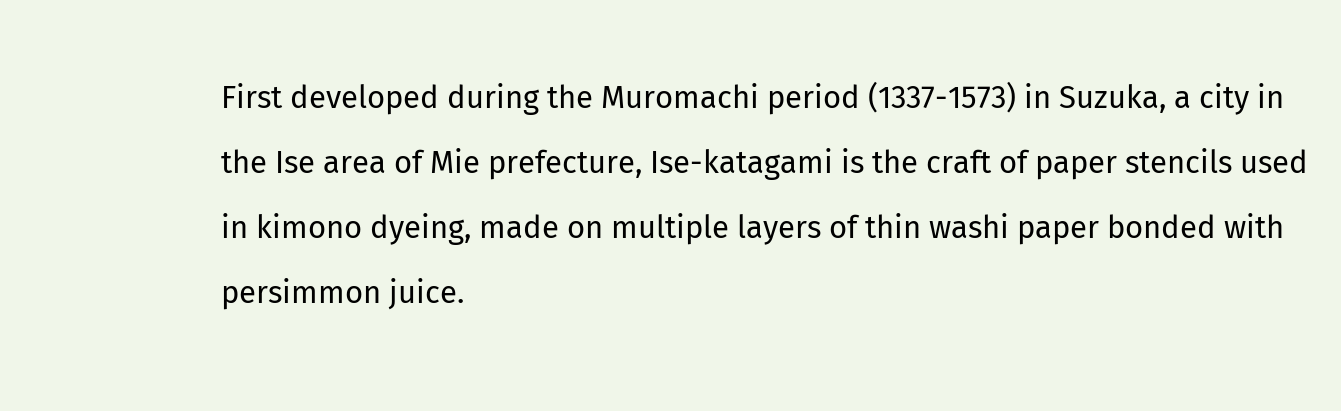First developed during the Muromachi period (1337-1573) in Suzuka, a city in the Ise area of Mie prefecture, Ise-katagami is the craft of paper stencils used in kimono dyeing, made on multiple layers of thin washi paper bonded with persimmon juice.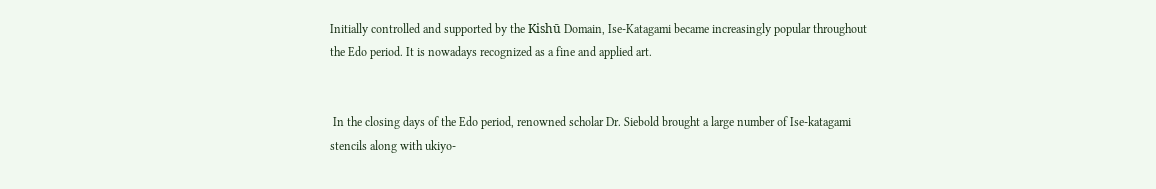Initially controlled and supported by the Kishū Domain, Ise-Katagami became increasingly popular throughout the Edo period. It is nowadays recognized as a fine and applied art.


 In the closing days of the Edo period, renowned scholar Dr. Siebold brought a large number of Ise-katagami stencils along with ukiyo-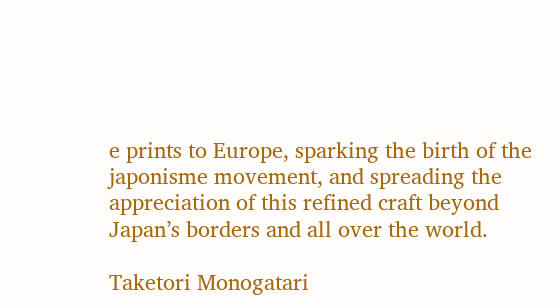e prints to Europe, sparking the birth of the japonisme movement, and spreading the appreciation of this refined craft beyond Japan’s borders and all over the world.

Taketori Monogatari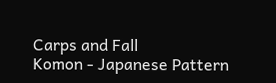Carps and Fall
Komon - Japanese Pattern